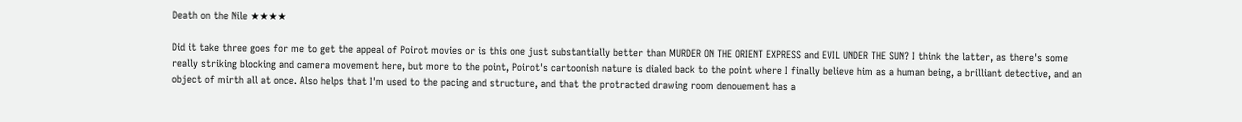Death on the Nile ★★★★

Did it take three goes for me to get the appeal of Poirot movies or is this one just substantially better than MURDER ON THE ORIENT EXPRESS and EVIL UNDER THE SUN? I think the latter, as there's some really striking blocking and camera movement here, but more to the point, Poirot's cartoonish nature is dialed back to the point where I finally believe him as a human being, a brilliant detective, and an object of mirth all at once. Also helps that I'm used to the pacing and structure, and that the protracted drawing room denouement has a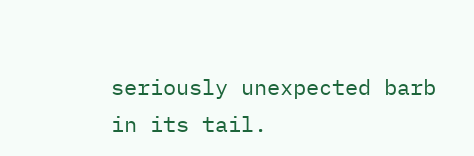seriously unexpected barb in its tail.